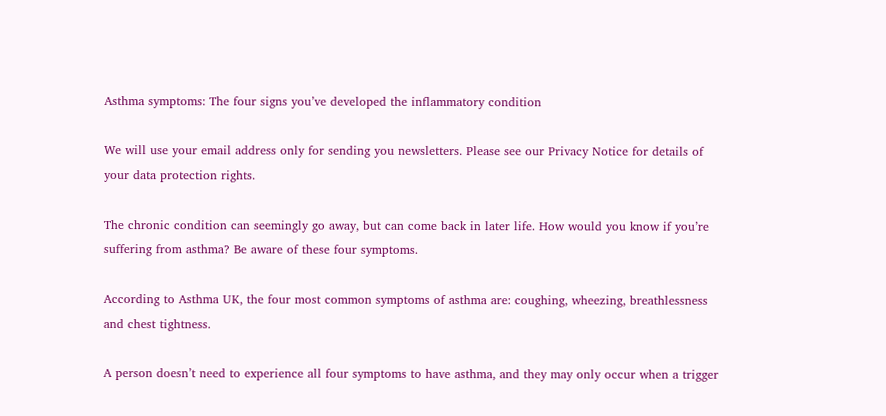Asthma symptoms: The four signs you’ve developed the inflammatory condition

We will use your email address only for sending you newsletters. Please see our Privacy Notice for details of your data protection rights.

The chronic condition can seemingly go away, but can come back in later life. How would you know if you’re suffering from asthma? Be aware of these four symptoms.

According to Asthma UK, the four most common symptoms of asthma are: coughing, wheezing, breathlessness and chest tightness.

A person doesn’t need to experience all four symptoms to have asthma, and they may only occur when a trigger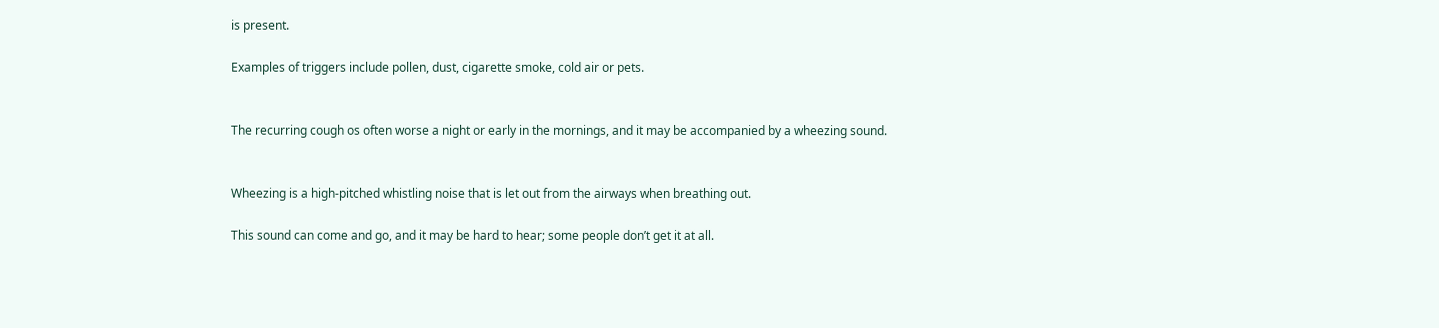is present.

Examples of triggers include pollen, dust, cigarette smoke, cold air or pets.


The recurring cough os often worse a night or early in the mornings, and it may be accompanied by a wheezing sound.


Wheezing is a high-pitched whistling noise that is let out from the airways when breathing out.

This sound can come and go, and it may be hard to hear; some people don’t get it at all.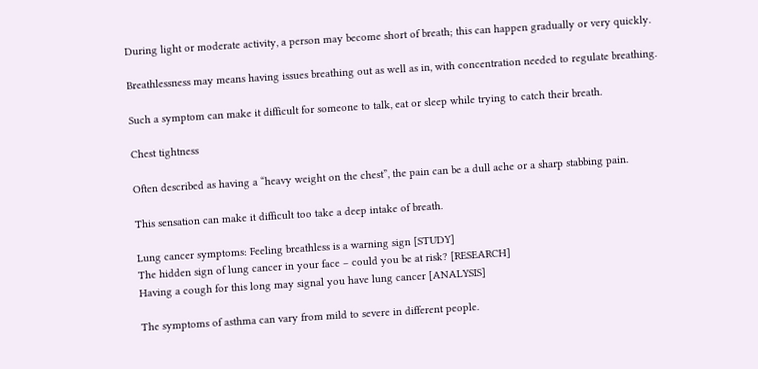During light or moderate activity, a person may become short of breath; this can happen gradually or very quickly.

Breathlessness may means having issues breathing out as well as in, with concentration needed to regulate breathing.

Such a symptom can make it difficult for someone to talk, eat or sleep while trying to catch their breath.

Chest tightness

Often described as having a “heavy weight on the chest”, the pain can be a dull ache or a sharp stabbing pain.

This sensation can make it difficult too take a deep intake of breath.

Lung cancer symptoms: Feeling breathless is a warning sign [STUDY]
The hidden sign of lung cancer in your face – could you be at risk? [RESEARCH]
Having a cough for this long may signal you have lung cancer [ANALYSIS]

The symptoms of asthma can vary from mild to severe in different people.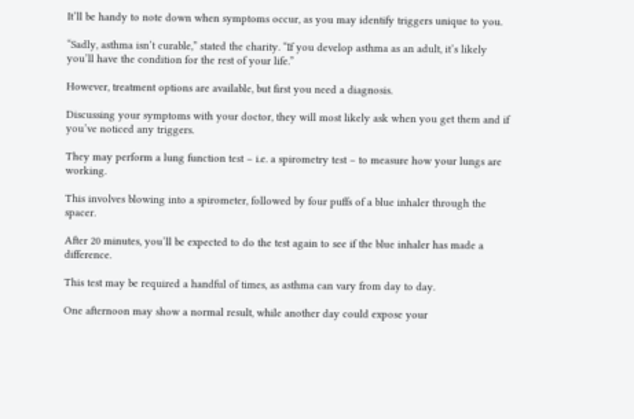It’ll be handy to note down when symptoms occur, as you may identify triggers unique to you.

“Sadly, asthma isn’t curable,” stated the charity. “If you develop asthma as an adult, it’s likely you’ll have the condition for the rest of your life.”

However, treatment options are available, but first you need a diagnosis.

Discussing your symptoms with your doctor, they will most likely ask when you get them and if you’ve noticed any triggers.

They may perform a lung function test – i.e. a spirometry test – to measure how your lungs are working.

This involves blowing into a spirometer, followed by four puffs of a blue inhaler through the spacer.

After 20 minutes, you’ll be expected to do the test again to see if the blue inhaler has made a difference.

This test may be required a handful of times, as asthma can vary from day to day.

One afternoon may show a normal result, while another day could expose your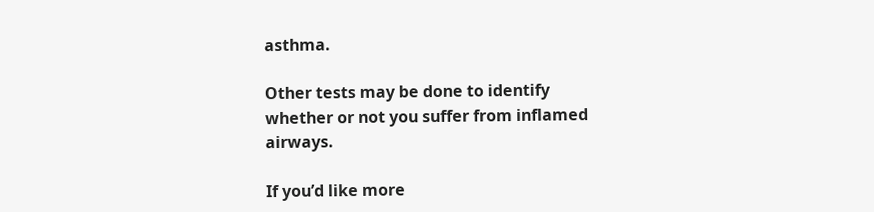asthma.

Other tests may be done to identify whether or not you suffer from inflamed airways.

If you’d like more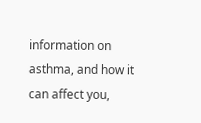information on asthma, and how it can affect you,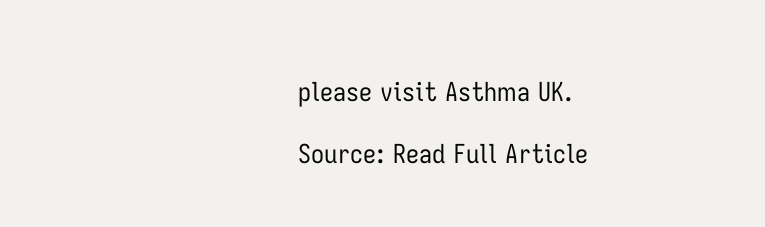please visit Asthma UK.

Source: Read Full Article